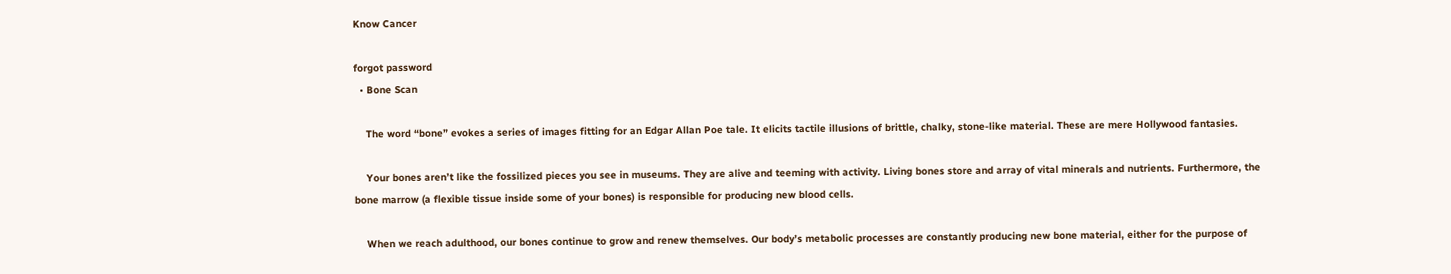Know Cancer

forgot password
  • Bone Scan

    The word “bone” evokes a series of images fitting for an Edgar Allan Poe tale. It elicits tactile illusions of brittle, chalky, stone-like material. These are mere Hollywood fantasies.

    Your bones aren’t like the fossilized pieces you see in museums. They are alive and teeming with activity. Living bones store and array of vital minerals and nutrients. Furthermore, the bone marrow (a flexible tissue inside some of your bones) is responsible for producing new blood cells.

    When we reach adulthood, our bones continue to grow and renew themselves. Our body’s metabolic processes are constantly producing new bone material, either for the purpose of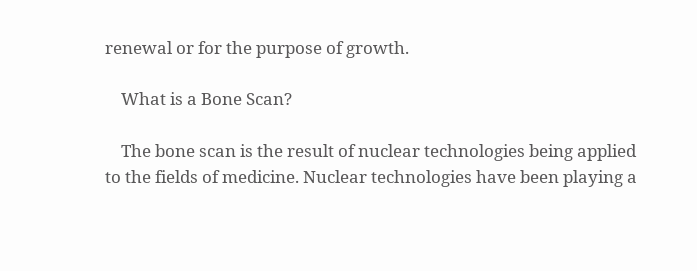renewal or for the purpose of growth.

    What is a Bone Scan?

    The bone scan is the result of nuclear technologies being applied to the fields of medicine. Nuclear technologies have been playing a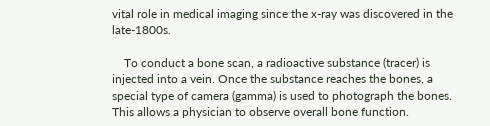vital role in medical imaging since the x-ray was discovered in the late-1800s.

    To conduct a bone scan, a radioactive substance (tracer) is injected into a vein. Once the substance reaches the bones, a special type of camera (gamma) is used to photograph the bones. This allows a physician to observe overall bone function.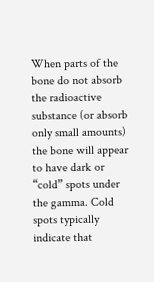When parts of the bone do not absorb the radioactive substance (or absorb only small amounts) the bone will appear to have dark or “cold” spots under the gamma. Cold spots typically indicate that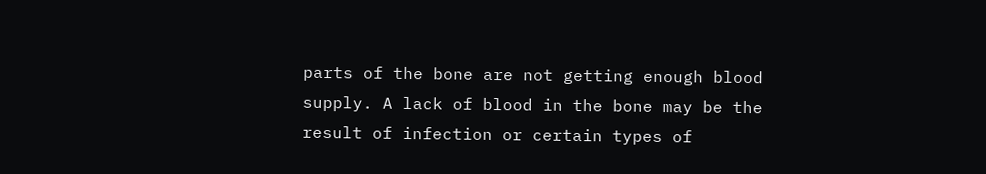parts of the bone are not getting enough blood supply. A lack of blood in the bone may be the result of infection or certain types of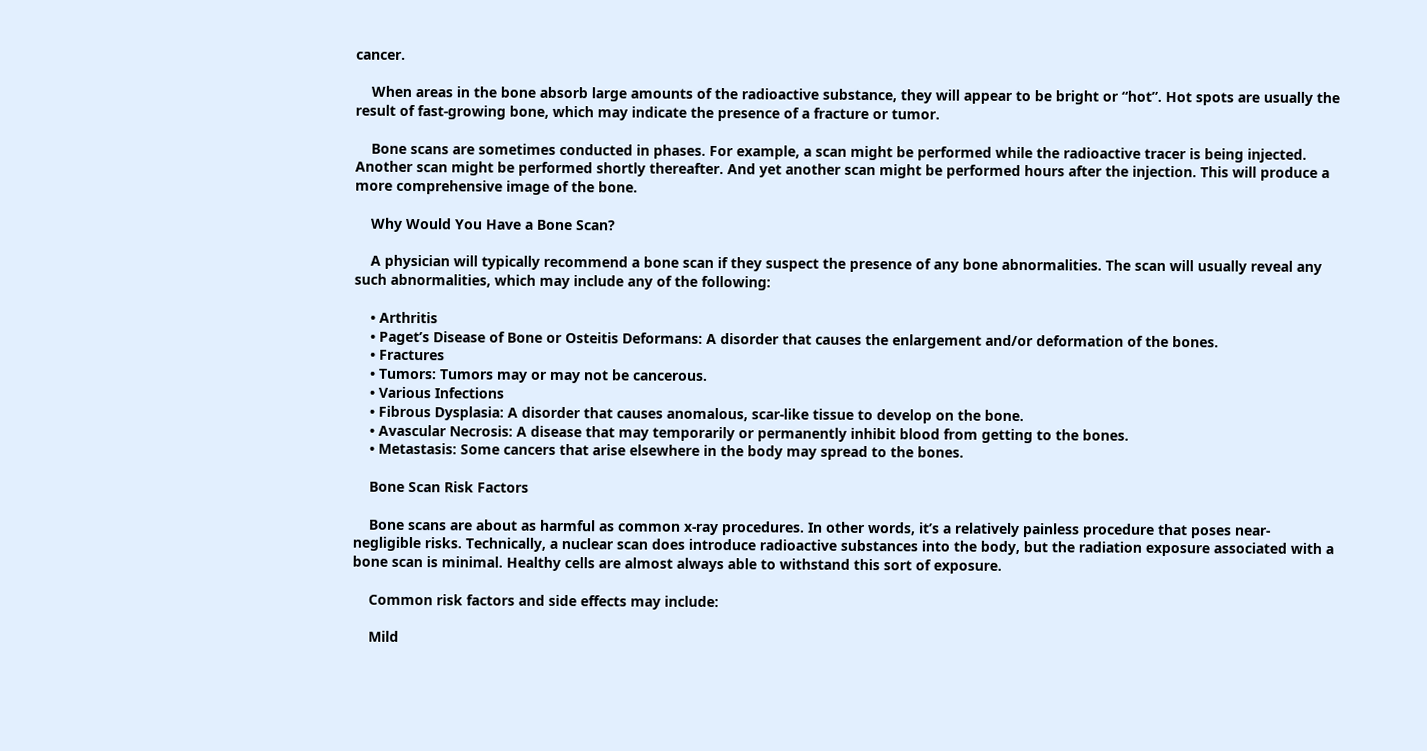cancer.

    When areas in the bone absorb large amounts of the radioactive substance, they will appear to be bright or “hot”. Hot spots are usually the result of fast-growing bone, which may indicate the presence of a fracture or tumor.

    Bone scans are sometimes conducted in phases. For example, a scan might be performed while the radioactive tracer is being injected. Another scan might be performed shortly thereafter. And yet another scan might be performed hours after the injection. This will produce a more comprehensive image of the bone.

    Why Would You Have a Bone Scan?

    A physician will typically recommend a bone scan if they suspect the presence of any bone abnormalities. The scan will usually reveal any such abnormalities, which may include any of the following:

    • Arthritis
    • Paget’s Disease of Bone or Osteitis Deformans: A disorder that causes the enlargement and/or deformation of the bones.
    • Fractures
    • Tumors: Tumors may or may not be cancerous.
    • Various Infections
    • Fibrous Dysplasia: A disorder that causes anomalous, scar-like tissue to develop on the bone.
    • Avascular Necrosis: A disease that may temporarily or permanently inhibit blood from getting to the bones.
    • Metastasis: Some cancers that arise elsewhere in the body may spread to the bones.

    Bone Scan Risk Factors

    Bone scans are about as harmful as common x-ray procedures. In other words, it’s a relatively painless procedure that poses near-negligible risks. Technically, a nuclear scan does introduce radioactive substances into the body, but the radiation exposure associated with a bone scan is minimal. Healthy cells are almost always able to withstand this sort of exposure.

    Common risk factors and side effects may include:

    Mild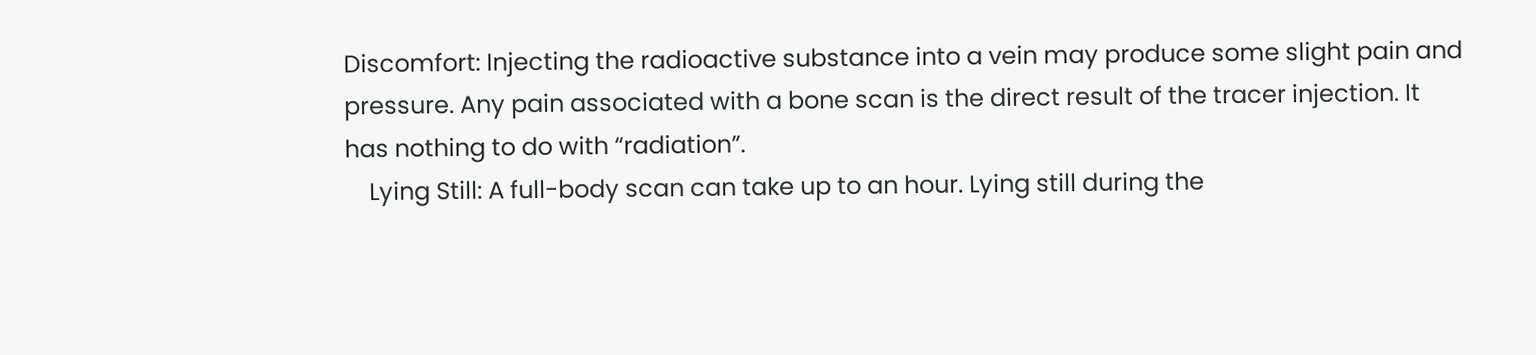Discomfort: Injecting the radioactive substance into a vein may produce some slight pain and pressure. Any pain associated with a bone scan is the direct result of the tracer injection. It has nothing to do with “radiation”.
    Lying Still: A full-body scan can take up to an hour. Lying still during the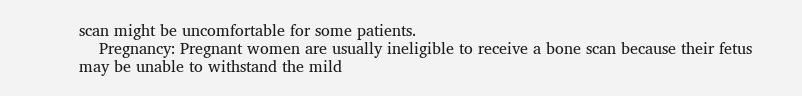scan might be uncomfortable for some patients.
    Pregnancy: Pregnant women are usually ineligible to receive a bone scan because their fetus may be unable to withstand the mild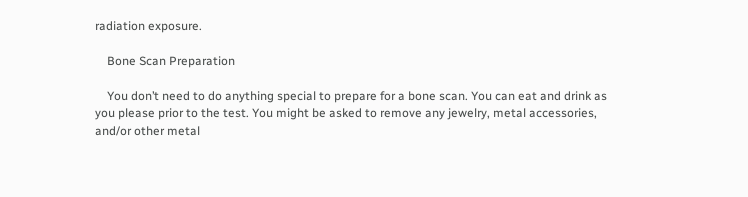radiation exposure.

    Bone Scan Preparation

    You don’t need to do anything special to prepare for a bone scan. You can eat and drink as you please prior to the test. You might be asked to remove any jewelry, metal accessories, and/or other metal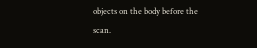objects on the body before the scan.